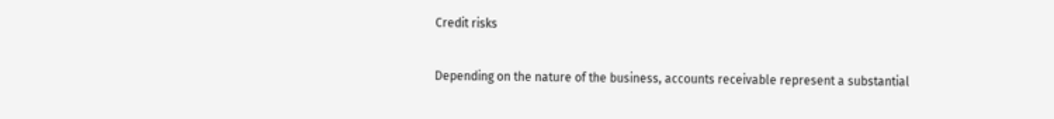Credit risks

Depending on the nature of the business, accounts receivable represent a substantial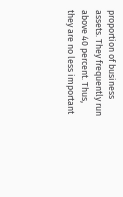proportion of business assets. They frequently run above 40 percent. Thus, they are no less important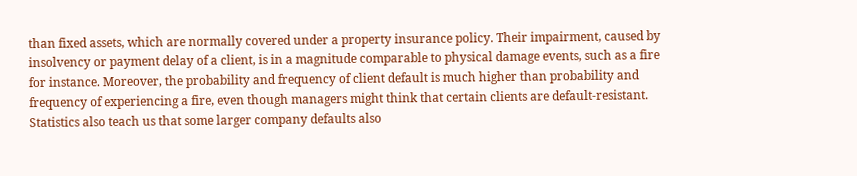than fixed assets, which are normally covered under a property insurance policy. Their impairment, caused by insolvency or payment delay of a client, is in a magnitude comparable to physical damage events, such as a fire for instance. Moreover, the probability and frequency of client default is much higher than probability and frequency of experiencing a fire, even though managers might think that certain clients are default-resistant. Statistics also teach us that some larger company defaults also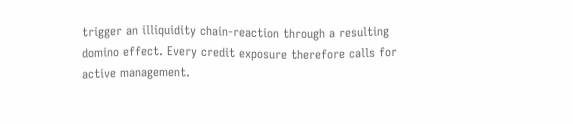trigger an illiquidity chain-reaction through a resulting domino effect. Every credit exposure therefore calls for active management.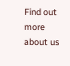Find out more about us